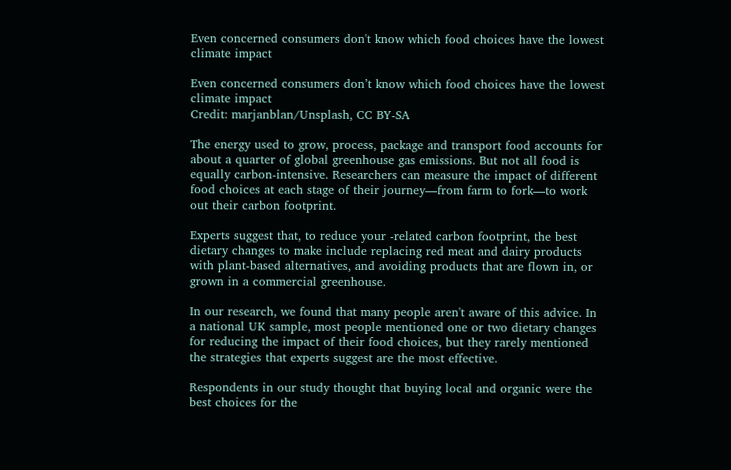Even concerned consumers don't know which food choices have the lowest climate impact

Even concerned consumers don’t know which food choices have the lowest climate impact
Credit: marjanblan/Unsplash, CC BY-SA

The energy used to grow, process, package and transport food accounts for about a quarter of global greenhouse gas emissions. But not all food is equally carbon-intensive. Researchers can measure the impact of different food choices at each stage of their journey—from farm to fork—to work out their carbon footprint.

Experts suggest that, to reduce your -related carbon footprint, the best dietary changes to make include replacing red meat and dairy products with plant-based alternatives, and avoiding products that are flown in, or grown in a commercial greenhouse.

In our research, we found that many people aren't aware of this advice. In a national UK sample, most people mentioned one or two dietary changes for reducing the impact of their food choices, but they rarely mentioned the strategies that experts suggest are the most effective.

Respondents in our study thought that buying local and organic were the best choices for the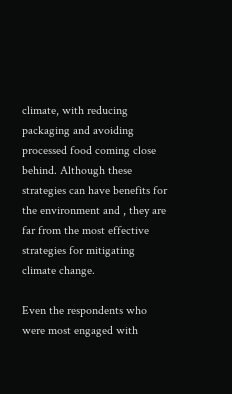climate, with reducing packaging and avoiding processed food coming close behind. Although these strategies can have benefits for the environment and , they are far from the most effective strategies for mitigating climate change.

Even the respondents who were most engaged with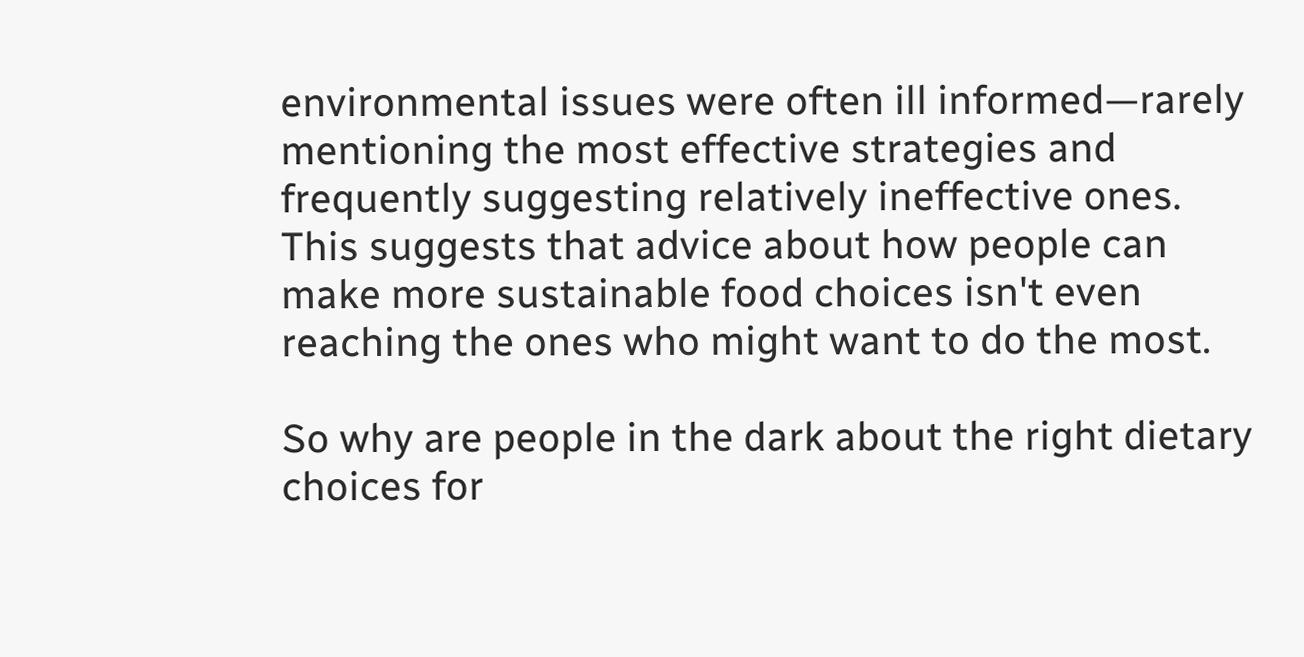environmental issues were often ill informed—rarely mentioning the most effective strategies and frequently suggesting relatively ineffective ones. This suggests that advice about how people can make more sustainable food choices isn't even reaching the ones who might want to do the most.

So why are people in the dark about the right dietary choices for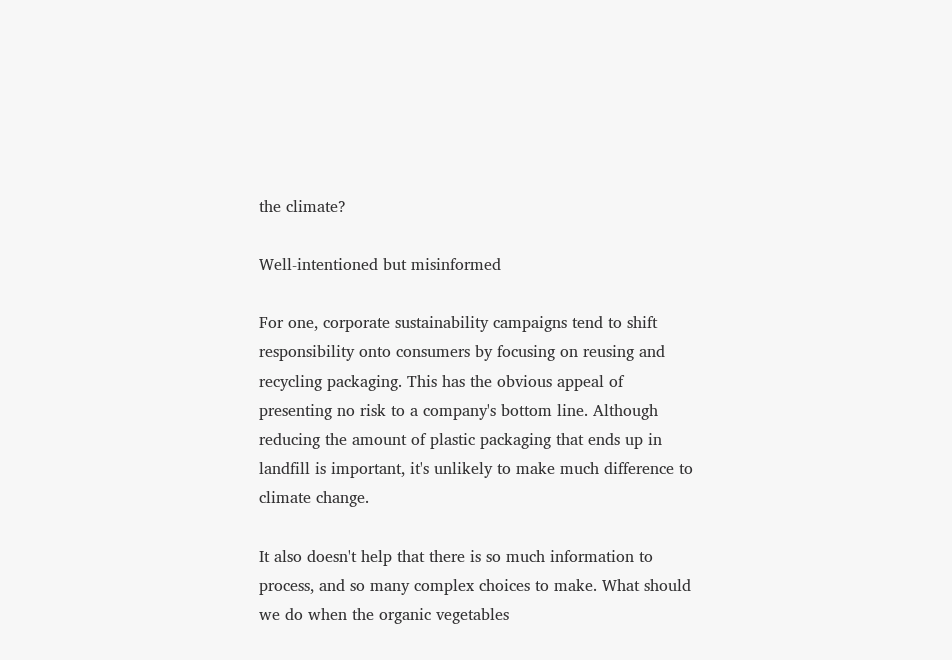the climate?

Well-intentioned but misinformed

For one, corporate sustainability campaigns tend to shift responsibility onto consumers by focusing on reusing and recycling packaging. This has the obvious appeal of presenting no risk to a company's bottom line. Although reducing the amount of plastic packaging that ends up in landfill is important, it's unlikely to make much difference to climate change.

It also doesn't help that there is so much information to process, and so many complex choices to make. What should we do when the organic vegetables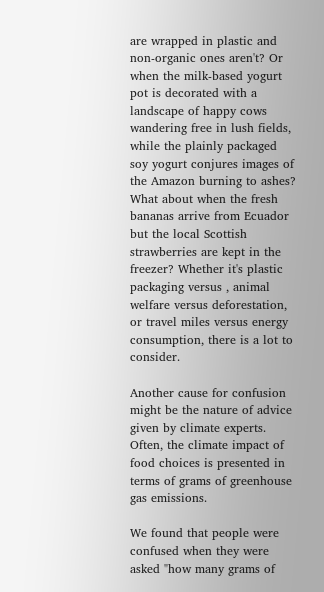are wrapped in plastic and non-organic ones aren't? Or when the milk-based yogurt pot is decorated with a landscape of happy cows wandering free in lush fields, while the plainly packaged soy yogurt conjures images of the Amazon burning to ashes? What about when the fresh bananas arrive from Ecuador but the local Scottish strawberries are kept in the freezer? Whether it's plastic packaging versus , animal welfare versus deforestation, or travel miles versus energy consumption, there is a lot to consider.

Another cause for confusion might be the nature of advice given by climate experts. Often, the climate impact of food choices is presented in terms of grams of greenhouse gas emissions.

We found that people were confused when they were asked "how many grams of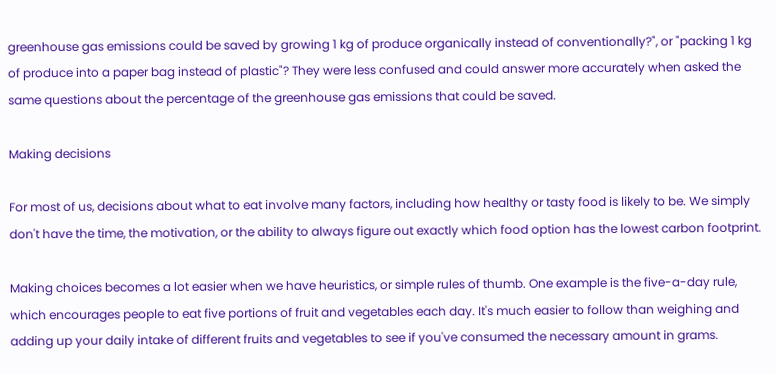greenhouse gas emissions could be saved by growing 1 kg of produce organically instead of conventionally?", or "packing 1 kg of produce into a paper bag instead of plastic"? They were less confused and could answer more accurately when asked the same questions about the percentage of the greenhouse gas emissions that could be saved.

Making decisions

For most of us, decisions about what to eat involve many factors, including how healthy or tasty food is likely to be. We simply don't have the time, the motivation, or the ability to always figure out exactly which food option has the lowest carbon footprint.

Making choices becomes a lot easier when we have heuristics, or simple rules of thumb. One example is the five-a-day rule, which encourages people to eat five portions of fruit and vegetables each day. It's much easier to follow than weighing and adding up your daily intake of different fruits and vegetables to see if you've consumed the necessary amount in grams.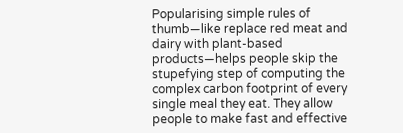Popularising simple rules of thumb—like replace red meat and dairy with plant-based products—helps people skip the stupefying step of computing the complex carbon footprint of every single meal they eat. They allow people to make fast and effective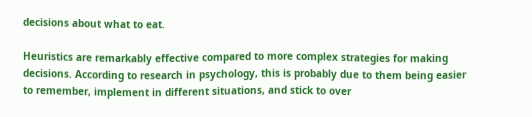decisions about what to eat.

Heuristics are remarkably effective compared to more complex strategies for making decisions. According to research in psychology, this is probably due to them being easier to remember, implement in different situations, and stick to over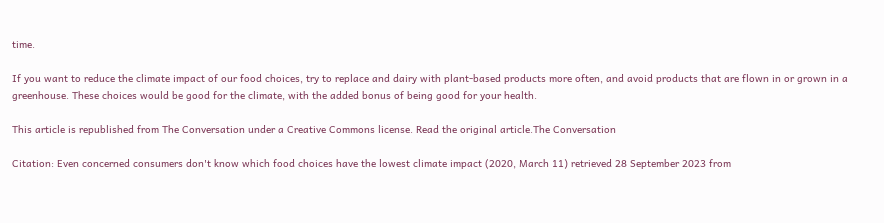time.

If you want to reduce the climate impact of our food choices, try to replace and dairy with plant-based products more often, and avoid products that are flown in or grown in a greenhouse. These choices would be good for the climate, with the added bonus of being good for your health.

This article is republished from The Conversation under a Creative Commons license. Read the original article.The Conversation

Citation: Even concerned consumers don't know which food choices have the lowest climate impact (2020, March 11) retrieved 28 September 2023 from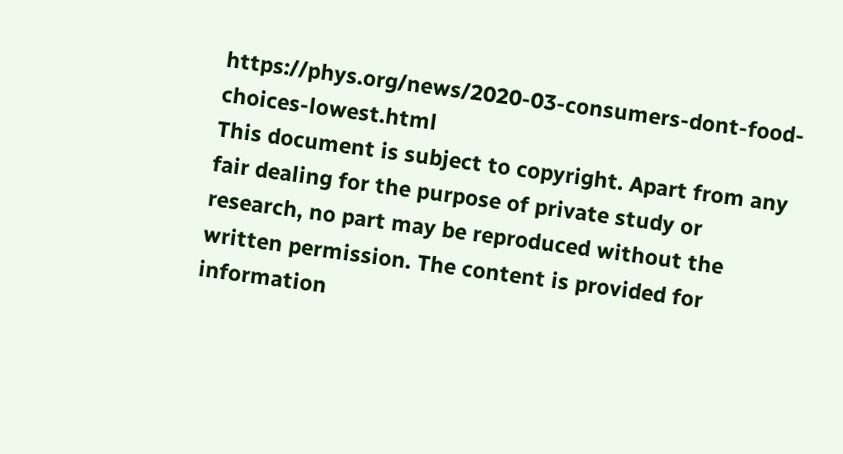https://phys.org/news/2020-03-consumers-dont-food-choices-lowest.html
This document is subject to copyright. Apart from any fair dealing for the purpose of private study or research, no part may be reproduced without the written permission. The content is provided for information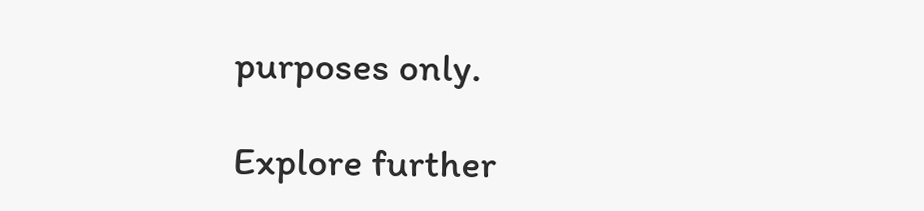purposes only.

Explore further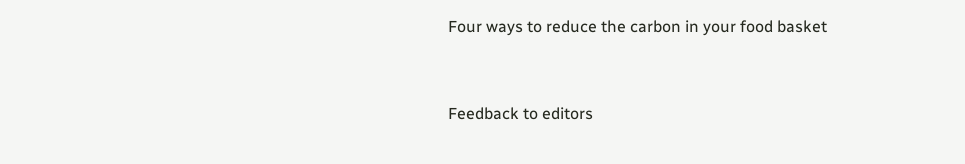Four ways to reduce the carbon in your food basket


Feedback to editors